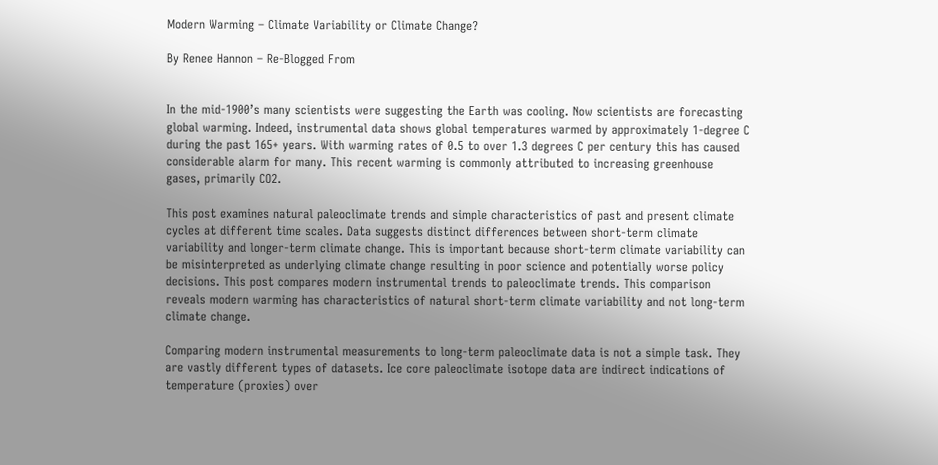Modern Warming – Climate Variability or Climate Change?

By Renee Hannon – Re-Blogged From


In the mid-1900’s many scientists were suggesting the Earth was cooling. Now scientists are forecasting global warming. Indeed, instrumental data shows global temperatures warmed by approximately 1-degree C during the past 165+ years. With warming rates of 0.5 to over 1.3 degrees C per century this has caused considerable alarm for many. This recent warming is commonly attributed to increasing greenhouse gases, primarily CO2.

This post examines natural paleoclimate trends and simple characteristics of past and present climate cycles at different time scales. Data suggests distinct differences between short-term climate variability and longer-term climate change. This is important because short-term climate variability can be misinterpreted as underlying climate change resulting in poor science and potentially worse policy decisions. This post compares modern instrumental trends to paleoclimate trends. This comparison reveals modern warming has characteristics of natural short-term climate variability and not long-term climate change.

Comparing modern instrumental measurements to long-term paleoclimate data is not a simple task. They are vastly different types of datasets. Ice core paleoclimate isotope data are indirect indications of temperature (proxies) over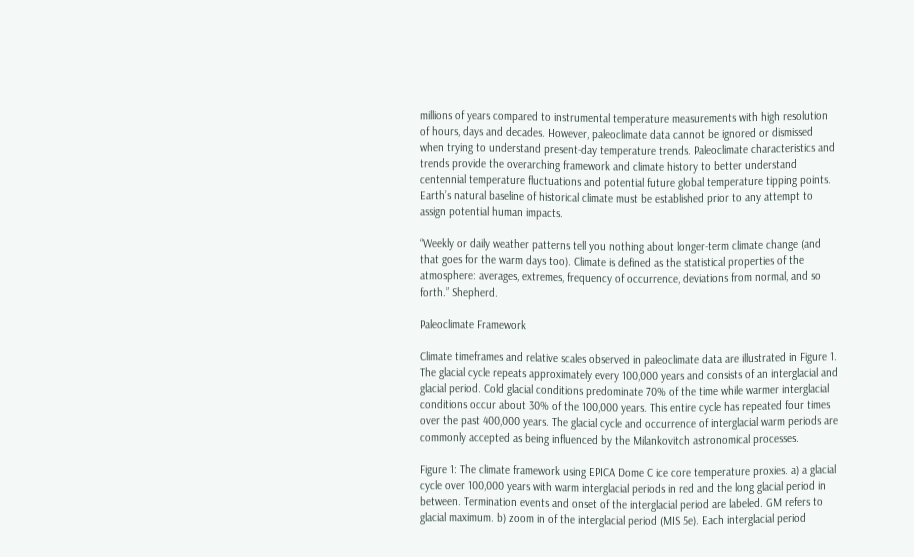millions of years compared to instrumental temperature measurements with high resolution of hours, days and decades. However, paleoclimate data cannot be ignored or dismissed when trying to understand present-day temperature trends. Paleoclimate characteristics and trends provide the overarching framework and climate history to better understand centennial temperature fluctuations and potential future global temperature tipping points. Earth’s natural baseline of historical climate must be established prior to any attempt to assign potential human impacts.

“Weekly or daily weather patterns tell you nothing about longer-term climate change (and that goes for the warm days too). Climate is defined as the statistical properties of the atmosphere: averages, extremes, frequency of occurrence, deviations from normal, and so forth.” Shepherd.

Paleoclimate Framework

Climate timeframes and relative scales observed in paleoclimate data are illustrated in Figure 1. The glacial cycle repeats approximately every 100,000 years and consists of an interglacial and glacial period. Cold glacial conditions predominate 70% of the time while warmer interglacial conditions occur about 30% of the 100,000 years. This entire cycle has repeated four times over the past 400,000 years. The glacial cycle and occurrence of interglacial warm periods are commonly accepted as being influenced by the Milankovitch astronomical processes.

Figure 1: The climate framework using EPICA Dome C ice core temperature proxies. a) a glacial cycle over 100,000 years with warm interglacial periods in red and the long glacial period in between. Termination events and onset of the interglacial period are labeled. GM refers to glacial maximum. b) zoom in of the interglacial period (MIS 5e). Each interglacial period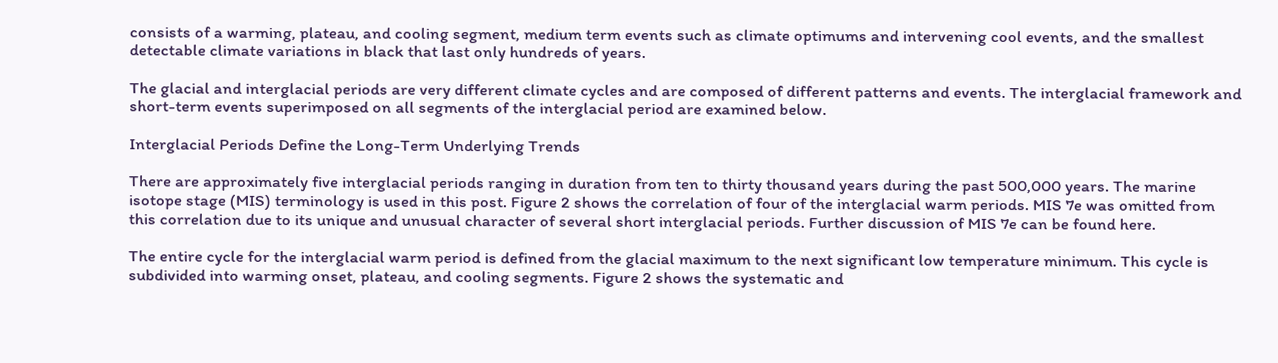consists of a warming, plateau, and cooling segment, medium term events such as climate optimums and intervening cool events, and the smallest detectable climate variations in black that last only hundreds of years.

The glacial and interglacial periods are very different climate cycles and are composed of different patterns and events. The interglacial framework and short-term events superimposed on all segments of the interglacial period are examined below.

Interglacial Periods Define the Long-Term Underlying Trends

There are approximately five interglacial periods ranging in duration from ten to thirty thousand years during the past 500,000 years. The marine isotope stage (MIS) terminology is used in this post. Figure 2 shows the correlation of four of the interglacial warm periods. MIS 7e was omitted from this correlation due to its unique and unusual character of several short interglacial periods. Further discussion of MIS 7e can be found here.

The entire cycle for the interglacial warm period is defined from the glacial maximum to the next significant low temperature minimum. This cycle is subdivided into warming onset, plateau, and cooling segments. Figure 2 shows the systematic and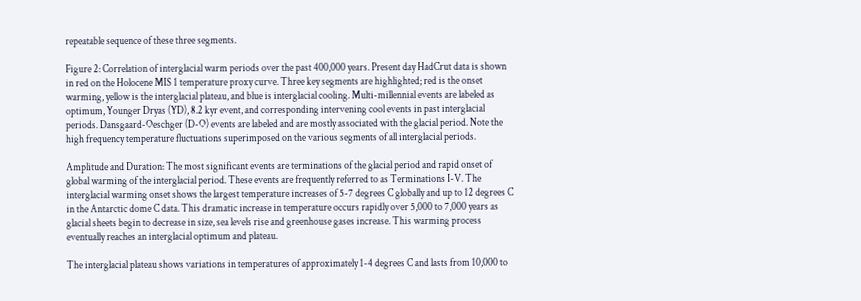repeatable sequence of these three segments.

Figure 2: Correlation of interglacial warm periods over the past 400,000 years. Present day HadCrut data is shown in red on the Holocene MIS 1 temperature proxy curve. Three key segments are highlighted; red is the onset warming, yellow is the interglacial plateau, and blue is interglacial cooling. Multi-millennial events are labeled as optimum, Younger Dryas (YD), 8.2 kyr event, and corresponding intervening cool events in past interglacial periods. Dansgaard-Oeschger (D-O) events are labeled and are mostly associated with the glacial period. Note the high frequency temperature fluctuations superimposed on the various segments of all interglacial periods.

Amplitude and Duration: The most significant events are terminations of the glacial period and rapid onset of global warming of the interglacial period. These events are frequently referred to as Terminations I-V. The interglacial warming onset shows the largest temperature increases of 5-7 degrees C globally and up to 12 degrees C in the Antarctic dome C data. This dramatic increase in temperature occurs rapidly over 5,000 to 7,000 years as glacial sheets begin to decrease in size, sea levels rise and greenhouse gases increase. This warming process eventually reaches an interglacial optimum and plateau.

The interglacial plateau shows variations in temperatures of approximately 1-4 degrees C and lasts from 10,000 to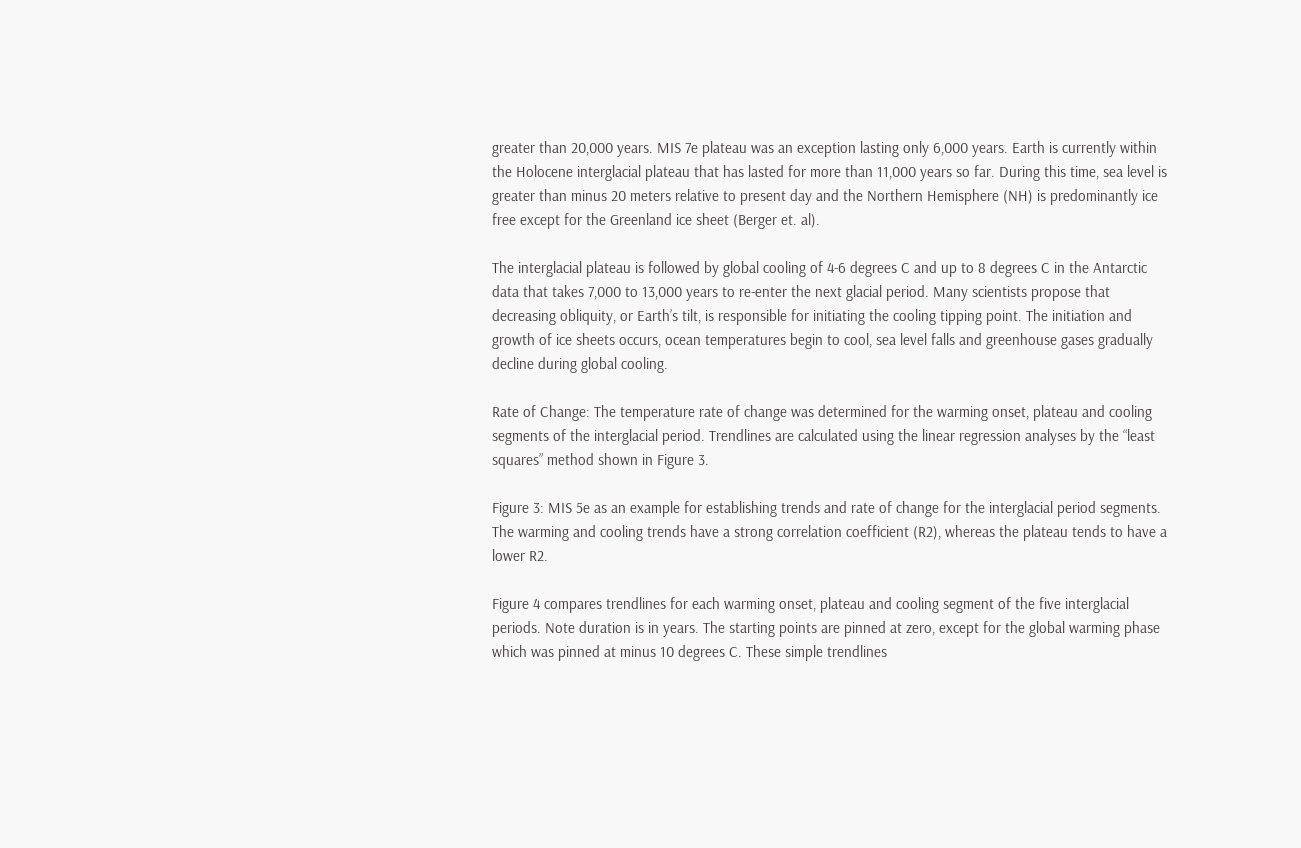greater than 20,000 years. MIS 7e plateau was an exception lasting only 6,000 years. Earth is currently within the Holocene interglacial plateau that has lasted for more than 11,000 years so far. During this time, sea level is greater than minus 20 meters relative to present day and the Northern Hemisphere (NH) is predominantly ice free except for the Greenland ice sheet (Berger et. al).

The interglacial plateau is followed by global cooling of 4-6 degrees C and up to 8 degrees C in the Antarctic data that takes 7,000 to 13,000 years to re-enter the next glacial period. Many scientists propose that decreasing obliquity, or Earth’s tilt, is responsible for initiating the cooling tipping point. The initiation and growth of ice sheets occurs, ocean temperatures begin to cool, sea level falls and greenhouse gases gradually decline during global cooling.

Rate of Change: The temperature rate of change was determined for the warming onset, plateau and cooling segments of the interglacial period. Trendlines are calculated using the linear regression analyses by the “least squares” method shown in Figure 3.

Figure 3: MIS 5e as an example for establishing trends and rate of change for the interglacial period segments. The warming and cooling trends have a strong correlation coefficient (R2), whereas the plateau tends to have a lower R2.

Figure 4 compares trendlines for each warming onset, plateau and cooling segment of the five interglacial periods. Note duration is in years. The starting points are pinned at zero, except for the global warming phase which was pinned at minus 10 degrees C. These simple trendlines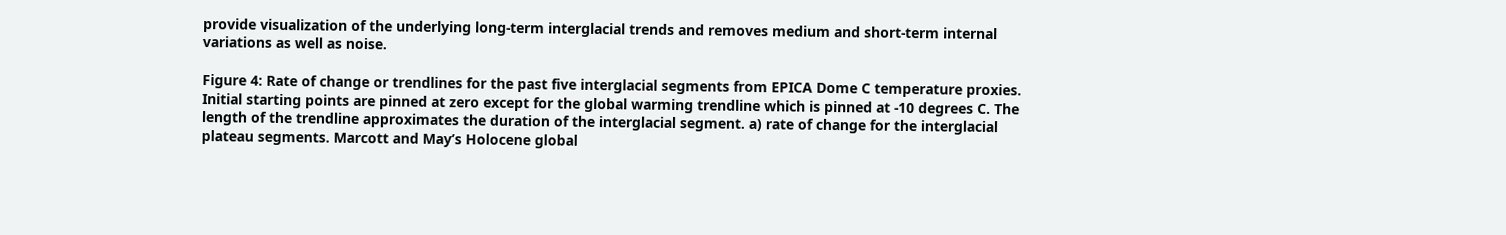provide visualization of the underlying long-term interglacial trends and removes medium and short-term internal variations as well as noise.

Figure 4: Rate of change or trendlines for the past five interglacial segments from EPICA Dome C temperature proxies. Initial starting points are pinned at zero except for the global warming trendline which is pinned at -10 degrees C. The length of the trendline approximates the duration of the interglacial segment. a) rate of change for the interglacial plateau segments. Marcott and May’s Holocene global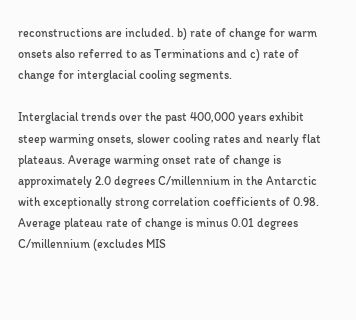reconstructions are included. b) rate of change for warm onsets also referred to as Terminations and c) rate of change for interglacial cooling segments.

Interglacial trends over the past 400,000 years exhibit steep warming onsets, slower cooling rates and nearly flat plateaus. Average warming onset rate of change is approximately 2.0 degrees C/millennium in the Antarctic with exceptionally strong correlation coefficients of 0.98.  Average plateau rate of change is minus 0.01 degrees C/millennium (excludes MIS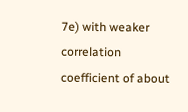7e) with weaker correlation coefficient of about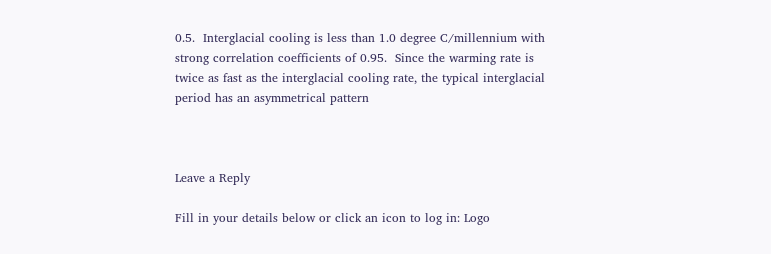0.5.  Interglacial cooling is less than 1.0 degree C/millennium with strong correlation coefficients of 0.95.  Since the warming rate is twice as fast as the interglacial cooling rate, the typical interglacial period has an asymmetrical pattern



Leave a Reply

Fill in your details below or click an icon to log in: Logo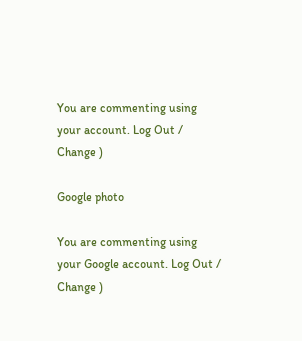You are commenting using your account. Log Out /  Change )

Google photo

You are commenting using your Google account. Log Out /  Change )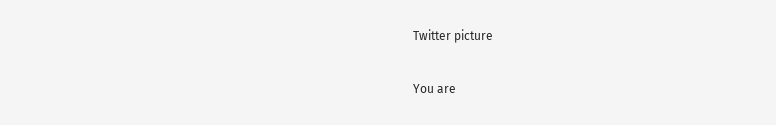Twitter picture

You are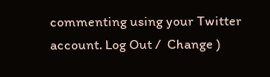commenting using your Twitter account. Log Out /  Change )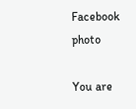Facebook photo

You are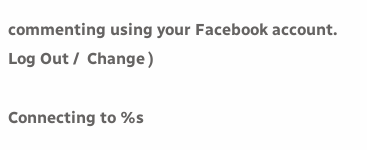commenting using your Facebook account. Log Out /  Change )

Connecting to %s